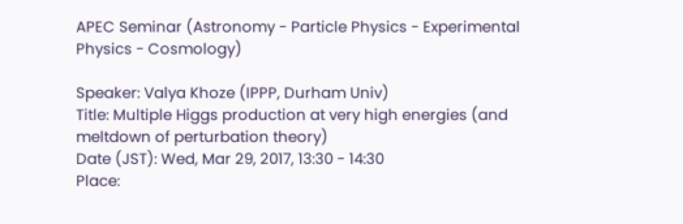APEC Seminar (Astronomy - Particle Physics - Experimental Physics - Cosmology)

Speaker: Valya Khoze (IPPP, Durham Univ)
Title: Multiple Higgs production at very high energies (and meltdown of perturbation theory)
Date (JST): Wed, Mar 29, 2017, 13:30 - 14:30
Place: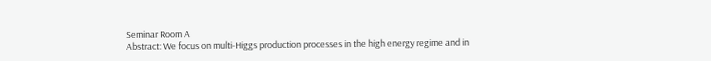Seminar Room A
Abstract: We focus on multi-Higgs production processes in the high energy regime and in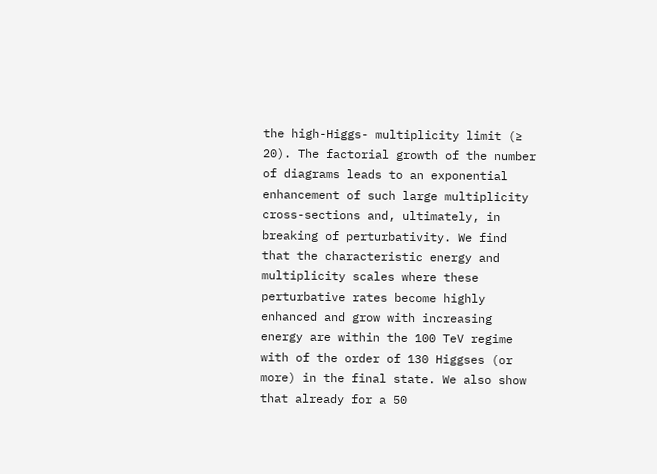the high-Higgs- multiplicity limit (≥ 20). The factorial growth of the number of diagrams leads to an exponential enhancement of such large multiplicity cross-sections and, ultimately, in breaking of perturbativity. We find that the characteristic energy and multiplicity scales where these perturbative rates become highly enhanced and grow with increasing energy are within the 100 TeV regime with of the order of 130 Higgses (or more) in the final state. We also show that already for a 50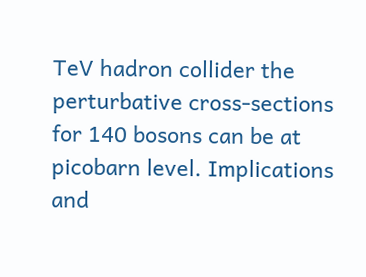TeV hadron collider the perturbative cross-sections for 140 bosons can be at picobarn level. Implications and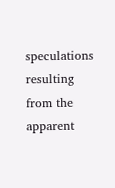speculations resulting from the apparent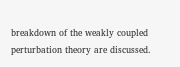breakdown of the weakly coupled perturbation theory are discussed.